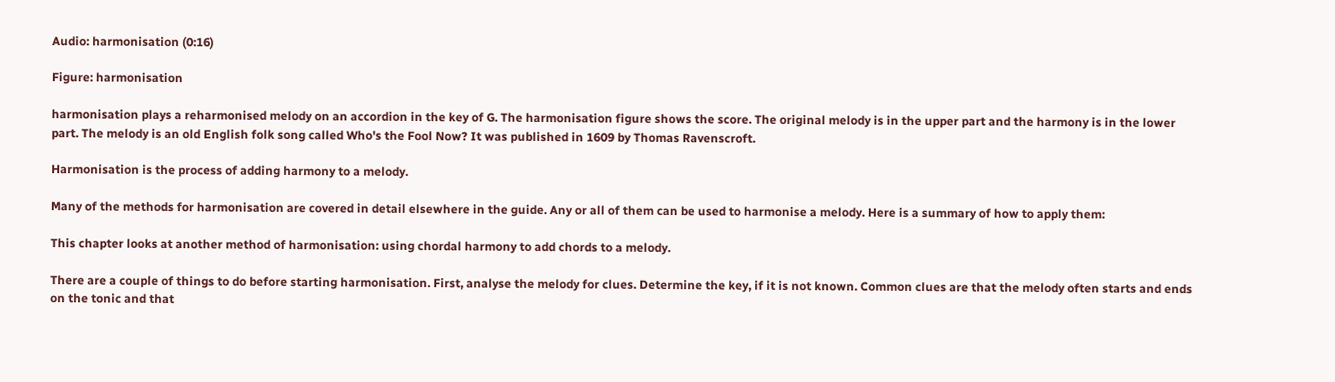Audio: harmonisation (0:16)

Figure: harmonisation

harmonisation plays a reharmonised melody on an accordion in the key of G. The harmonisation figure shows the score. The original melody is in the upper part and the harmony is in the lower part. The melody is an old English folk song called Who's the Fool Now? It was published in 1609 by Thomas Ravenscroft.

Harmonisation is the process of adding harmony to a melody.

Many of the methods for harmonisation are covered in detail elsewhere in the guide. Any or all of them can be used to harmonise a melody. Here is a summary of how to apply them:

This chapter looks at another method of harmonisation: using chordal harmony to add chords to a melody.

There are a couple of things to do before starting harmonisation. First, analyse the melody for clues. Determine the key, if it is not known. Common clues are that the melody often starts and ends on the tonic and that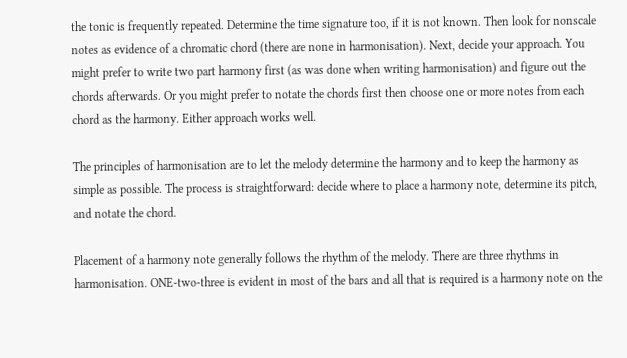the tonic is frequently repeated. Determine the time signature too, if it is not known. Then look for nonscale notes as evidence of a chromatic chord (there are none in harmonisation). Next, decide your approach. You might prefer to write two part harmony first (as was done when writing harmonisation) and figure out the chords afterwards. Or you might prefer to notate the chords first then choose one or more notes from each chord as the harmony. Either approach works well.

The principles of harmonisation are to let the melody determine the harmony and to keep the harmony as simple as possible. The process is straightforward: decide where to place a harmony note, determine its pitch, and notate the chord.

Placement of a harmony note generally follows the rhythm of the melody. There are three rhythms in harmonisation. ONE-two-three is evident in most of the bars and all that is required is a harmony note on the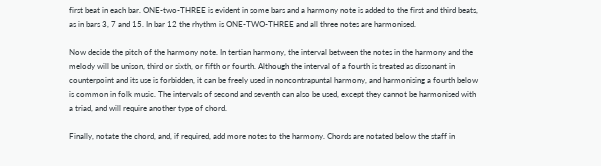first beat in each bar. ONE-two-THREE is evident in some bars and a harmony note is added to the first and third beats, as in bars 3, 7 and 15. In bar 12 the rhythm is ONE-TWO-THREE and all three notes are harmonised.

Now decide the pitch of the harmony note. In tertian harmony, the interval between the notes in the harmony and the melody will be unison, third or sixth, or fifth or fourth. Although the interval of a fourth is treated as dissonant in counterpoint and its use is forbidden, it can be freely used in noncontrapuntal harmony, and harmonising a fourth below is common in folk music. The intervals of second and seventh can also be used, except they cannot be harmonised with a triad, and will require another type of chord.

Finally, notate the chord, and, if required, add more notes to the harmony. Chords are notated below the staff in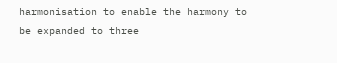harmonisation to enable the harmony to be expanded to three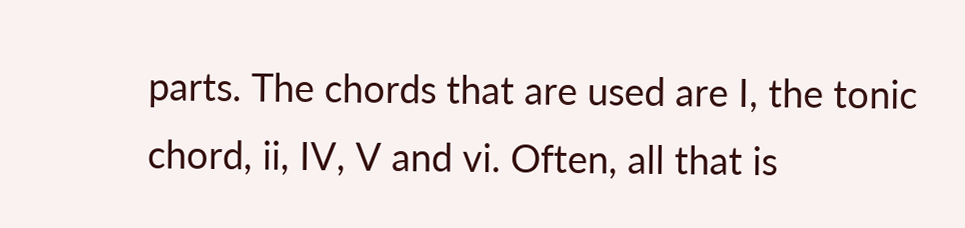parts. The chords that are used are I, the tonic chord, ii, IV, V and vi. Often, all that is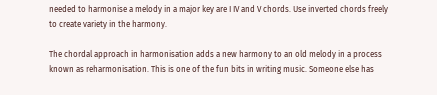needed to harmonise a melody in a major key are I IV and V chords. Use inverted chords freely to create variety in the harmony.

The chordal approach in harmonisation adds a new harmony to an old melody in a process known as reharmonisation. This is one of the fun bits in writing music. Someone else has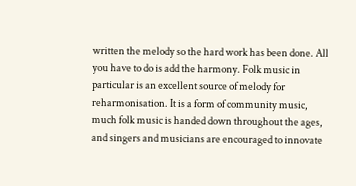written the melody so the hard work has been done. All you have to do is add the harmony. Folk music in particular is an excellent source of melody for reharmonisation. It is a form of community music, much folk music is handed down throughout the ages, and singers and musicians are encouraged to innovate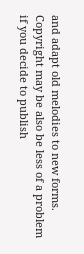and adapt old melodies to new forms. Copyright may be also be less of a problem if you decide to publish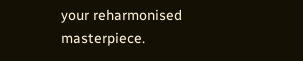your reharmonised masterpiece.